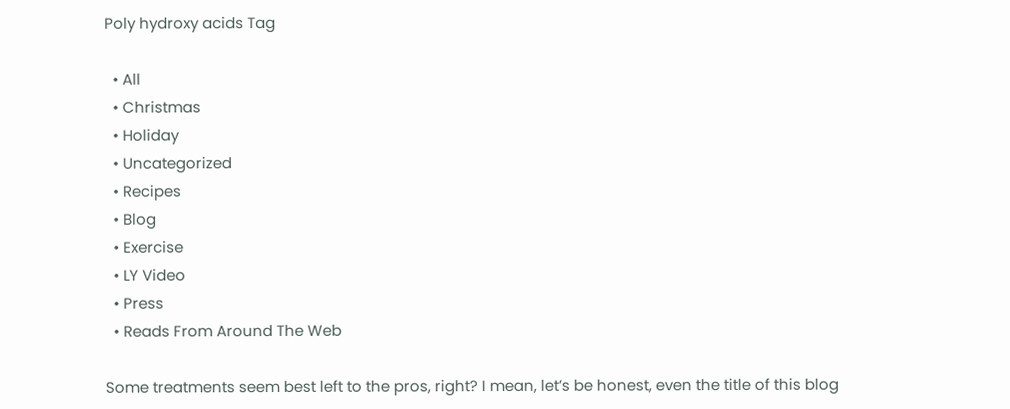Poly hydroxy acids Tag

  • All
  • Christmas
  • Holiday
  • Uncategorized
  • Recipes
  • Blog
  • Exercise
  • LY Video
  • Press
  • Reads From Around The Web

Some treatments seem best left to the pros, right? I mean, let’s be honest, even the title of this blog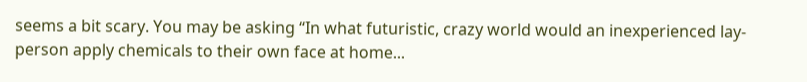seems a bit scary. You may be asking “In what futuristic, crazy world would an inexperienced lay-person apply chemicals to their own face at home...